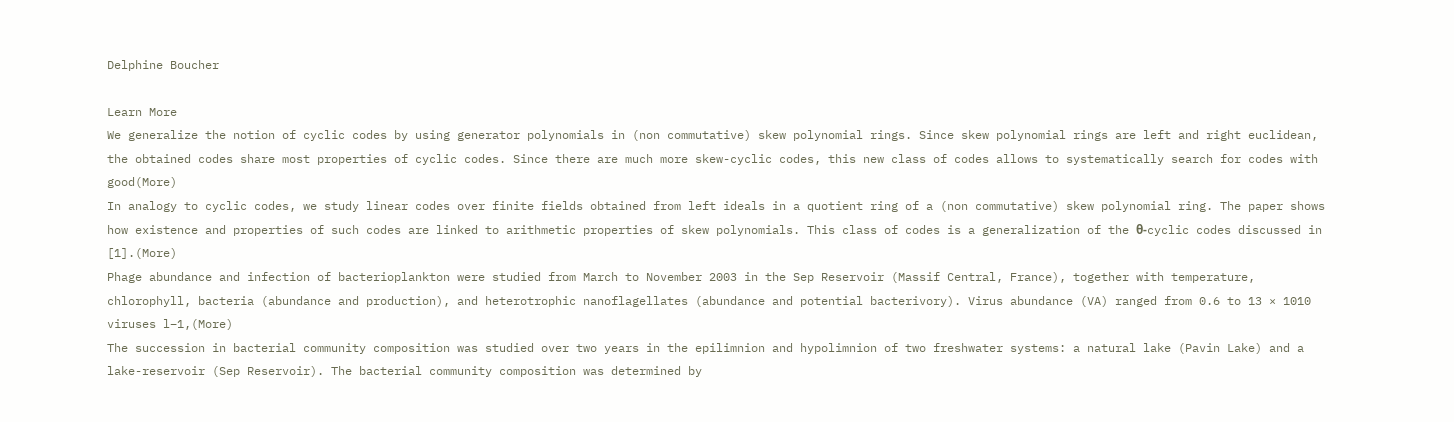Delphine Boucher

Learn More
We generalize the notion of cyclic codes by using generator polynomials in (non commutative) skew polynomial rings. Since skew polynomial rings are left and right euclidean, the obtained codes share most properties of cyclic codes. Since there are much more skew-cyclic codes, this new class of codes allows to systematically search for codes with good(More)
In analogy to cyclic codes, we study linear codes over finite fields obtained from left ideals in a quotient ring of a (non commutative) skew polynomial ring. The paper shows how existence and properties of such codes are linked to arithmetic properties of skew polynomials. This class of codes is a generalization of the θ-cyclic codes discussed in [1].(More)
Phage abundance and infection of bacterioplankton were studied from March to November 2003 in the Sep Reservoir (Massif Central, France), together with temperature, chlorophyll, bacteria (abundance and production), and heterotrophic nanoflagellates (abundance and potential bacterivory). Virus abundance (VA) ranged from 0.6 to 13 × 1010 viruses l−1,(More)
The succession in bacterial community composition was studied over two years in the epilimnion and hypolimnion of two freshwater systems: a natural lake (Pavin Lake) and a lake-reservoir (Sep Reservoir). The bacterial community composition was determined by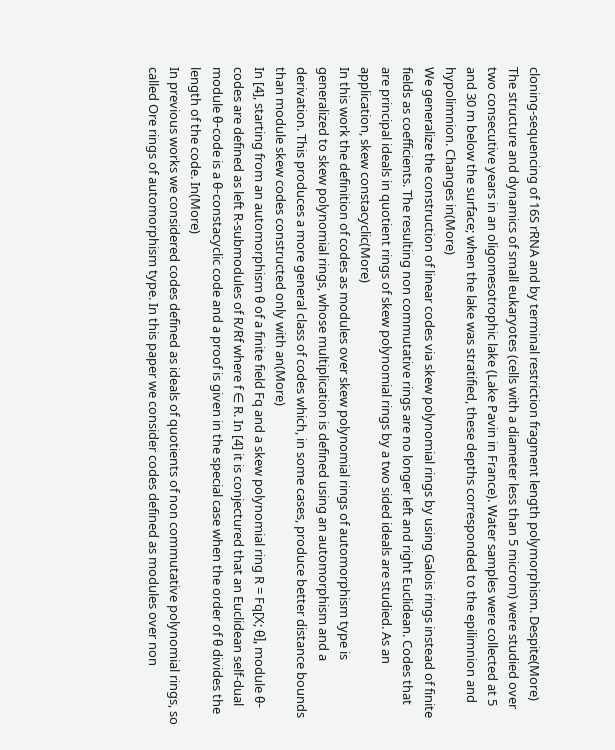cloning-sequencing of 16S rRNA and by terminal restriction fragment length polymorphism. Despite(More)
The structure and dynamics of small eukaryotes (cells with a diameter less than 5 microm) were studied over two consecutive years in an oligomesotrophic lake (Lake Pavin in France). Water samples were collected at 5 and 30 m below the surface; when the lake was stratified, these depths corresponded to the epilimnion and hypolimnion. Changes in(More)
We generalize the construction of linear codes via skew polynomial rings by using Galois rings instead of finite fields as coefficients. The resulting non commutative rings are no longer left and right Euclidean. Codes that are principal ideals in quotient rings of skew polynomial rings by a two sided ideals are studied. As an application, skew constacyclic(More)
In this work the definition of codes as modules over skew polynomial rings of automorphism type is generalized to skew polynomial rings, whose multiplication is defined using an automorphism and a derivation. This produces a more general class of codes which, in some cases, produce better distance bounds than module skew codes constructed only with an(More)
In [4], starting from an automorphism θ of a finite field Fq and a skew polynomial ring R = Fq[X; θ], module θ-codes are defined as left R-submodules of R/Rf where f ∈ R. In [4] it is conjectured that an Euclidean self-dual module θ-code is a θ-constacyclic code and a proof is given in the special case when the order of θ divides the length of the code. In(More)
In previous works we considered codes defined as ideals of quotients of non commutative polynomial rings, so called Ore rings of automorphism type. In this paper we consider codes defined as modules over non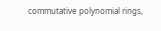commutative polynomial rings,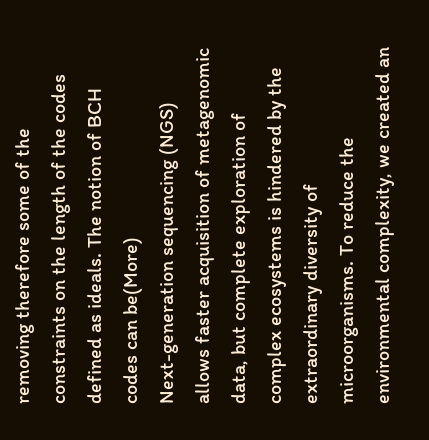removing therefore some of the constraints on the length of the codes defined as ideals. The notion of BCH codes can be(More)
Next-generation sequencing (NGS) allows faster acquisition of metagenomic data, but complete exploration of complex ecosystems is hindered by the extraordinary diversity of microorganisms. To reduce the environmental complexity, we created an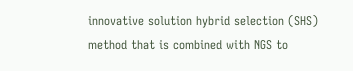innovative solution hybrid selection (SHS) method that is combined with NGS to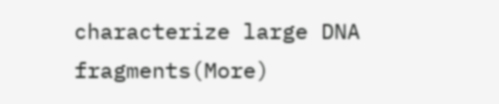characterize large DNA fragments(More)